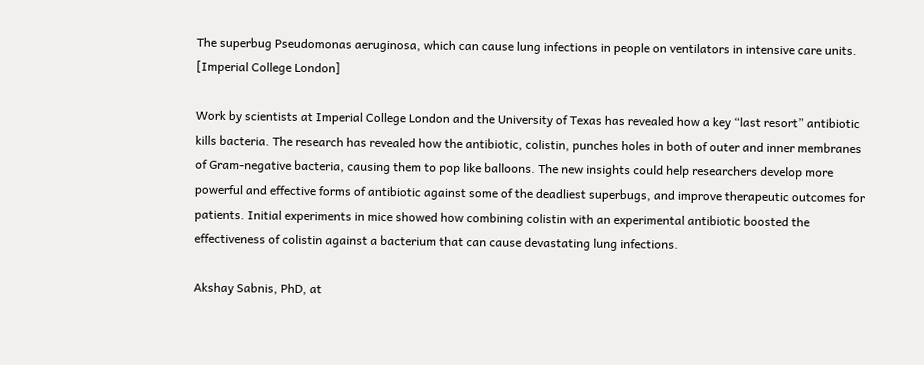The superbug Pseudomonas aeruginosa, which can cause lung infections in people on ventilators in intensive care units. [Imperial College London]

Work by scientists at Imperial College London and the University of Texas has revealed how a key “last resort” antibiotic kills bacteria. The research has revealed how the antibiotic, colistin, punches holes in both of outer and inner membranes of Gram-negative bacteria, causing them to pop like balloons. The new insights could help researchers develop more powerful and effective forms of antibiotic against some of the deadliest superbugs, and improve therapeutic outcomes for patients. Initial experiments in mice showed how combining colistin with an experimental antibiotic boosted the effectiveness of colistin against a bacterium that can cause devastating lung infections.

Akshay Sabnis, PhD, at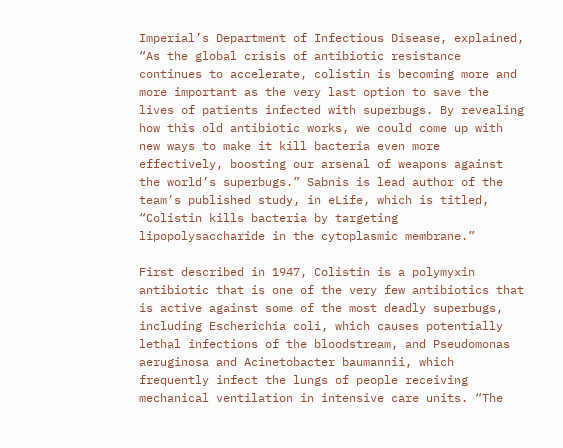Imperial’s Department of Infectious Disease, explained, “As the global crisis of antibiotic resistance continues to accelerate, colistin is becoming more and more important as the very last option to save the lives of patients infected with superbugs. By revealing how this old antibiotic works, we could come up with new ways to make it kill bacteria even more effectively, boosting our arsenal of weapons against the world’s superbugs.” Sabnis is lead author of the team’s published study, in eLife, which is titled, “Colistin kills bacteria by targeting lipopolysaccharide in the cytoplasmic membrane.”

First described in 1947, Colistin is a polymyxin antibiotic that is one of the very few antibiotics that is active against some of the most deadly superbugs, including Escherichia coli, which causes potentially lethal infections of the bloodstream, and Pseudomonas aeruginosa and Acinetobacter baumannii, which frequently infect the lungs of people receiving mechanical ventilation in intensive care units. “The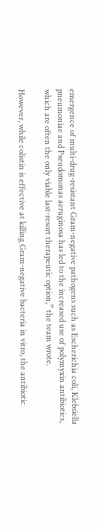emergence of multi-drug-resistant Gram-negative pathogens such as Escherichia coli, Klebsiella pneumoniae and Pseudomonas aeruginosa has led to the increased use of polymyxin antibiotics, which are often the only viable last-resort therapeutic option,” the team wrote.

However, while colistin is effective at killing Gram-negative bacteria in vitro, the antibiotic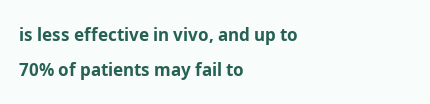is less effective in vivo, and up to 70% of patients may fail to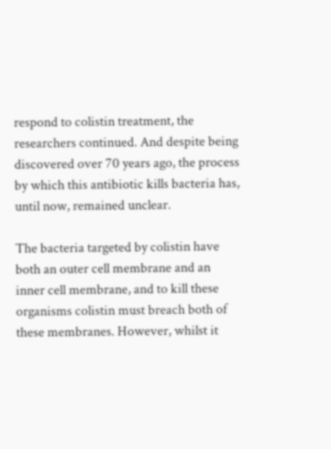respond to colistin treatment, the researchers continued. And despite being discovered over 70 years ago, the process by which this antibiotic kills bacteria has, until now, remained unclear.

The bacteria targeted by colistin have both an outer cell membrane and an inner cell membrane, and to kill these organisms colistin must breach both of these membranes. However, whilst it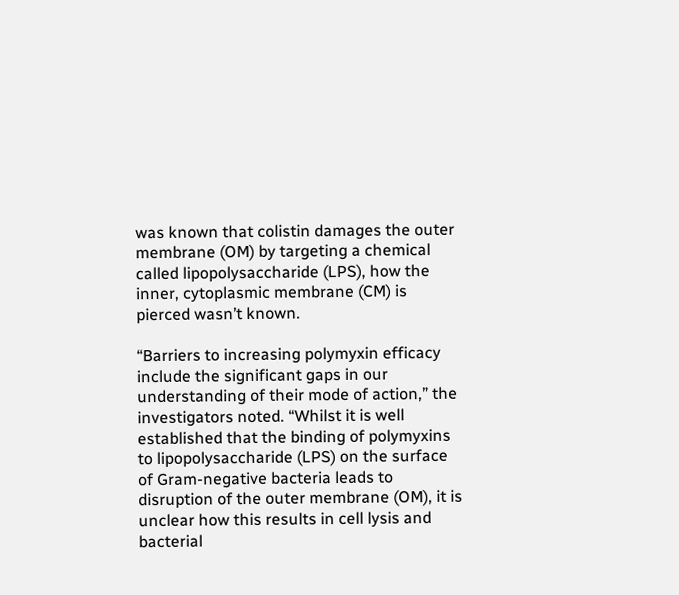was known that colistin damages the outer membrane (OM) by targeting a chemical called lipopolysaccharide (LPS), how the inner, cytoplasmic membrane (CM) is pierced wasn’t known.

“Barriers to increasing polymyxin efficacy include the significant gaps in our understanding of their mode of action,” the investigators noted. “Whilst it is well established that the binding of polymyxins to lipopolysaccharide (LPS) on the surface of Gram-negative bacteria leads to disruption of the outer membrane (OM), it is unclear how this results in cell lysis and bacterial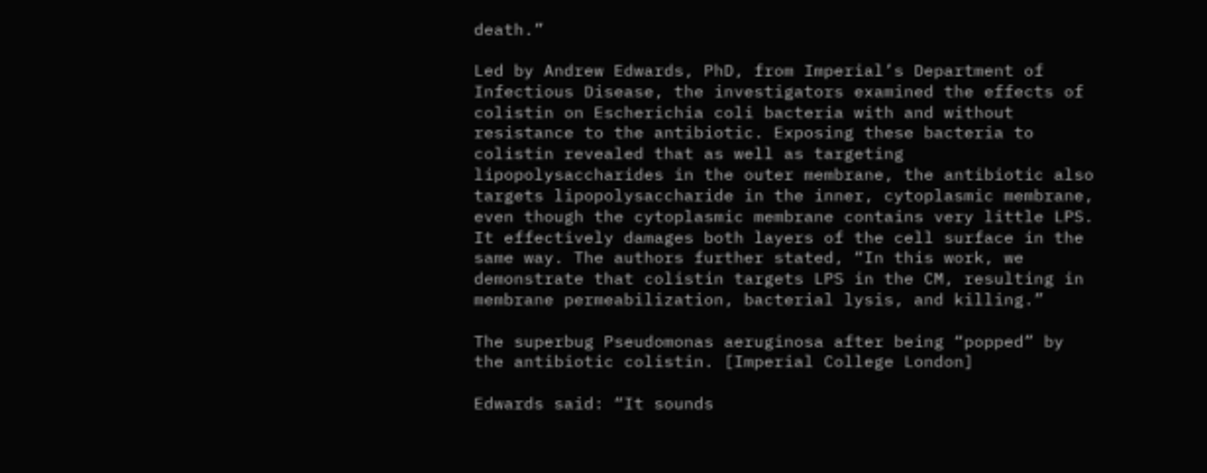death.”

Led by Andrew Edwards, PhD, from Imperial’s Department of Infectious Disease, the investigators examined the effects of colistin on Escherichia coli bacteria with and without resistance to the antibiotic. Exposing these bacteria to colistin revealed that as well as targeting lipopolysaccharides in the outer membrane, the antibiotic also targets lipopolysaccharide in the inner, cytoplasmic membrane, even though the cytoplasmic membrane contains very little LPS. It effectively damages both layers of the cell surface in the same way. The authors further stated, “In this work, we demonstrate that colistin targets LPS in the CM, resulting in membrane permeabilization, bacterial lysis, and killing.”

The superbug Pseudomonas aeruginosa after being “popped” by the antibiotic colistin. [Imperial College London]

Edwards said: “It sounds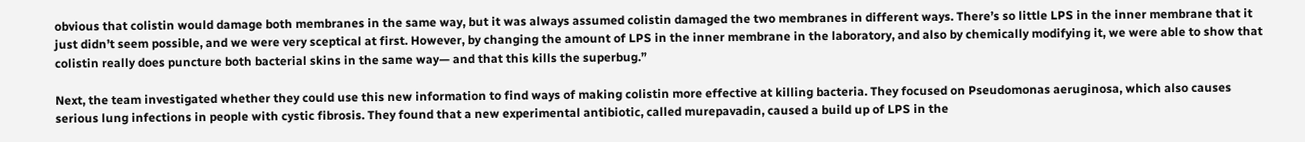obvious that colistin would damage both membranes in the same way, but it was always assumed colistin damaged the two membranes in different ways. There’s so little LPS in the inner membrane that it just didn’t seem possible, and we were very sceptical at first. However, by changing the amount of LPS in the inner membrane in the laboratory, and also by chemically modifying it, we were able to show that colistin really does puncture both bacterial skins in the same way— and that this kills the superbug.”

Next, the team investigated whether they could use this new information to find ways of making colistin more effective at killing bacteria. They focused on Pseudomonas aeruginosa, which also causes serious lung infections in people with cystic fibrosis. They found that a new experimental antibiotic, called murepavadin, caused a build up of LPS in the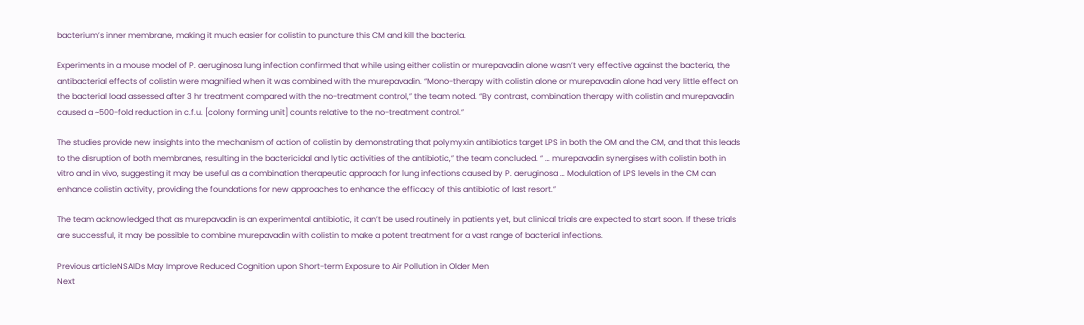bacterium’s inner membrane, making it much easier for colistin to puncture this CM and kill the bacteria.

Experiments in a mouse model of P. aeruginosa lung infection confirmed that while using either colistin or murepavadin alone wasn’t very effective against the bacteria, the antibacterial effects of colistin were magnified when it was combined with the murepavadin. “Mono-therapy with colistin alone or murepavadin alone had very little effect on the bacterial load assessed after 3 hr treatment compared with the no-treatment control,” the team noted. “By contrast, combination therapy with colistin and murepavadin caused a ~500-fold reduction in c.f.u. [colony forming unit] counts relative to the no-treatment control.”

The studies provide new insights into the mechanism of action of colistin by demonstrating that polymyxin antibiotics target LPS in both the OM and the CM, and that this leads to the disruption of both membranes, resulting in the bactericidal and lytic activities of the antibiotic,” the team concluded. “ … murepavadin synergises with colistin both in vitro and in vivo, suggesting it may be useful as a combination therapeutic approach for lung infections caused by P. aeruginosa … Modulation of LPS levels in the CM can enhance colistin activity, providing the foundations for new approaches to enhance the efficacy of this antibiotic of last resort.”

The team acknowledged that as murepavadin is an experimental antibiotic, it can’t be used routinely in patients yet, but clinical trials are expected to start soon. If these trials are successful, it may be possible to combine murepavadin with colistin to make a potent treatment for a vast range of bacterial infections.

Previous articleNSAIDs May Improve Reduced Cognition upon Short-term Exposure to Air Pollution in Older Men
Next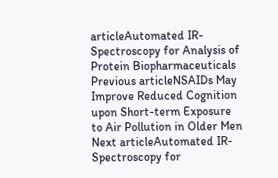articleAutomated IR-Spectroscopy for Analysis of Protein Biopharmaceuticals
Previous articleNSAIDs May Improve Reduced Cognition upon Short-term Exposure to Air Pollution in Older Men
Next articleAutomated IR-Spectroscopy for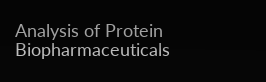Analysis of Protein Biopharmaceuticals